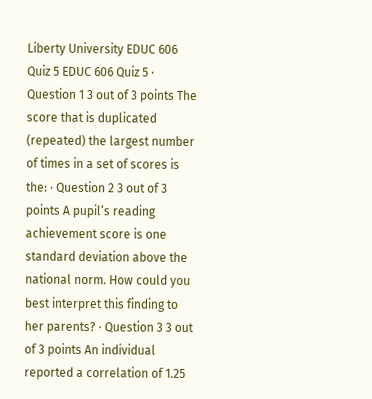Liberty University EDUC 606 Quiz 5 EDUC 606 Quiz 5 · Question 1 3 out of 3 points The score that is duplicated (repeated) the largest number of times in a set of scores is the: · Question 2 3 out of 3 points A pupil’s reading achievement score is one standard deviation above the national norm. How could you best interpret this finding to her parents? · Question 3 3 out of 3 points An individual reported a correlation of 1.25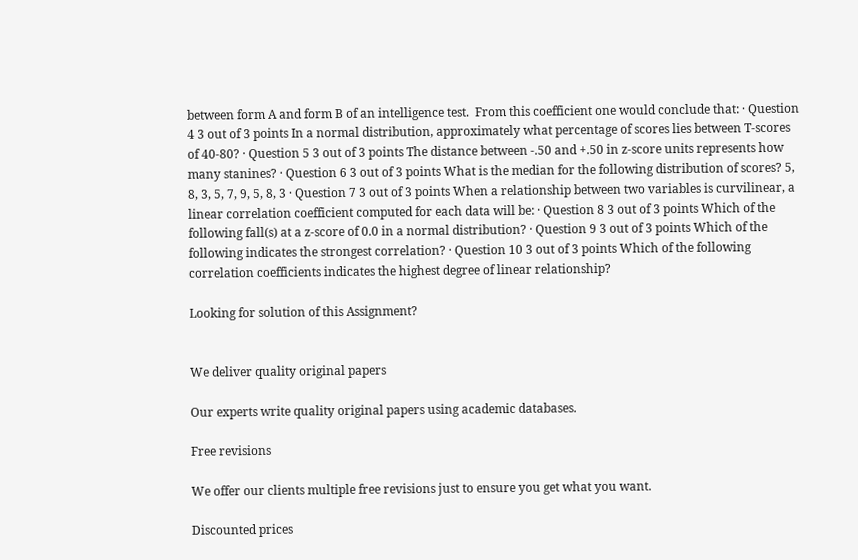between form A and form B of an intelligence test.  From this coefficient one would conclude that: · Question 4 3 out of 3 points In a normal distribution, approximately what percentage of scores lies between T-scores of 40-80? · Question 5 3 out of 3 points The distance between -.50 and +.50 in z-score units represents how many stanines? · Question 6 3 out of 3 points What is the median for the following distribution of scores? 5, 8, 3, 5, 7, 9, 5, 8, 3 · Question 7 3 out of 3 points When a relationship between two variables is curvilinear, a linear correlation coefficient computed for each data will be: · Question 8 3 out of 3 points Which of the following fall(s) at a z-score of 0.0 in a normal distribution? · Question 9 3 out of 3 points Which of the following indicates the strongest correlation? · Question 10 3 out of 3 points Which of the following correlation coefficients indicates the highest degree of linear relationship?

Looking for solution of this Assignment?


We deliver quality original papers

Our experts write quality original papers using academic databases.

Free revisions

We offer our clients multiple free revisions just to ensure you get what you want.

Discounted prices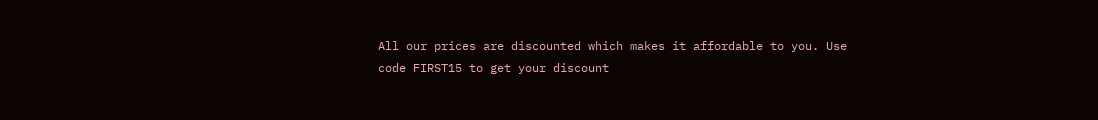All our prices are discounted which makes it affordable to you. Use code FIRST15 to get your discount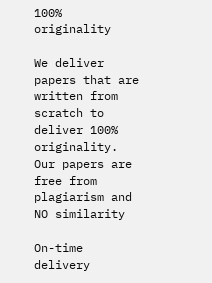100% originality

We deliver papers that are written from scratch to deliver 100% originality. Our papers are free from plagiarism and NO similarity

On-time delivery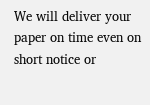We will deliver your paper on time even on short notice or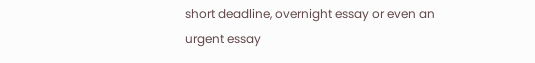short deadline, overnight essay or even an urgent essay